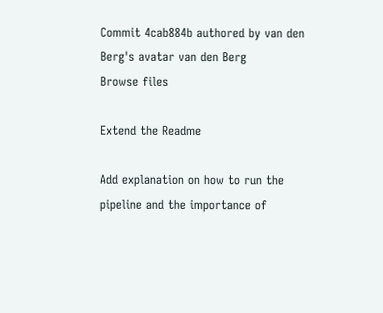Commit 4cab884b authored by van den Berg's avatar van den Berg
Browse files

Extend the Readme

Add explanation on how to run the pipeline and the importance of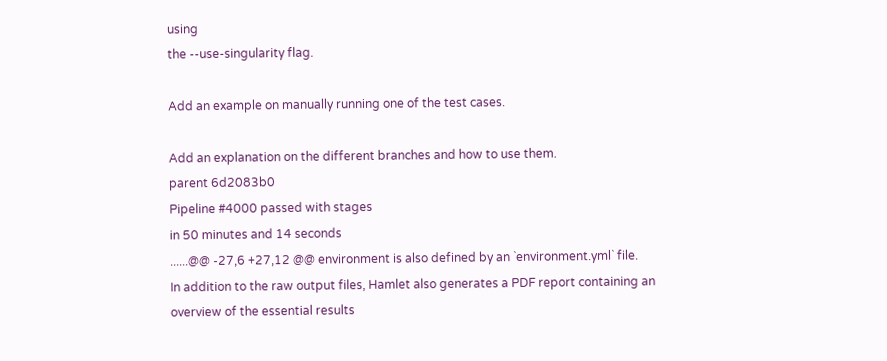using
the --use-singularity flag.

Add an example on manually running one of the test cases.

Add an explanation on the different branches and how to use them.
parent 6d2083b0
Pipeline #4000 passed with stages
in 50 minutes and 14 seconds
......@@ -27,6 +27,12 @@ environment is also defined by an `environment.yml` file.
In addition to the raw output files, Hamlet also generates a PDF report containing an overview of the essential results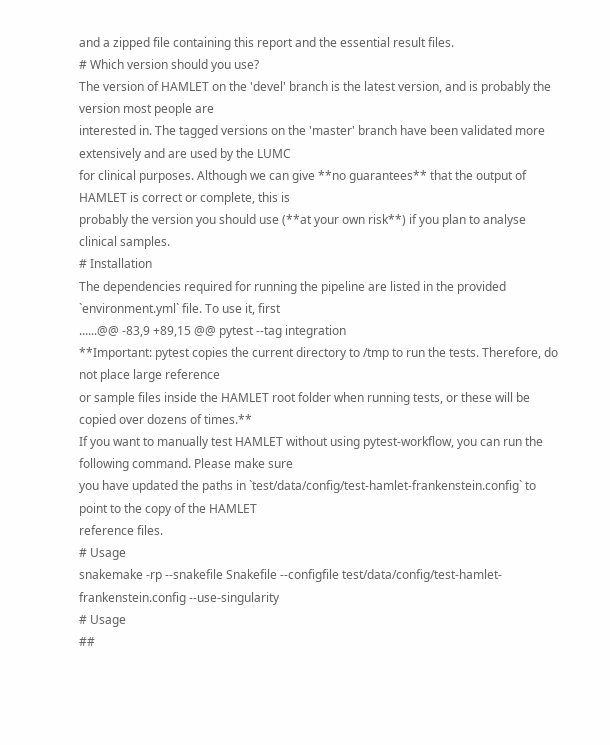and a zipped file containing this report and the essential result files.
# Which version should you use?
The version of HAMLET on the 'devel' branch is the latest version, and is probably the version most people are
interested in. The tagged versions on the 'master' branch have been validated more extensively and are used by the LUMC
for clinical purposes. Although we can give **no guarantees** that the output of HAMLET is correct or complete, this is
probably the version you should use (**at your own risk**) if you plan to analyse clinical samples.
# Installation
The dependencies required for running the pipeline are listed in the provided `environment.yml` file. To use it, first
......@@ -83,9 +89,15 @@ pytest --tag integration
**Important: pytest copies the current directory to /tmp to run the tests. Therefore, do not place large reference
or sample files inside the HAMLET root folder when running tests, or these will be copied over dozens of times.**
If you want to manually test HAMLET without using pytest-workflow, you can run the following command. Please make sure
you have updated the paths in `test/data/config/test-hamlet-frankenstein.config` to point to the copy of the HAMLET
reference files.
# Usage
snakemake -rp --snakefile Snakefile --configfile test/data/config/test-hamlet-frankenstein.config --use-singularity
# Usage
##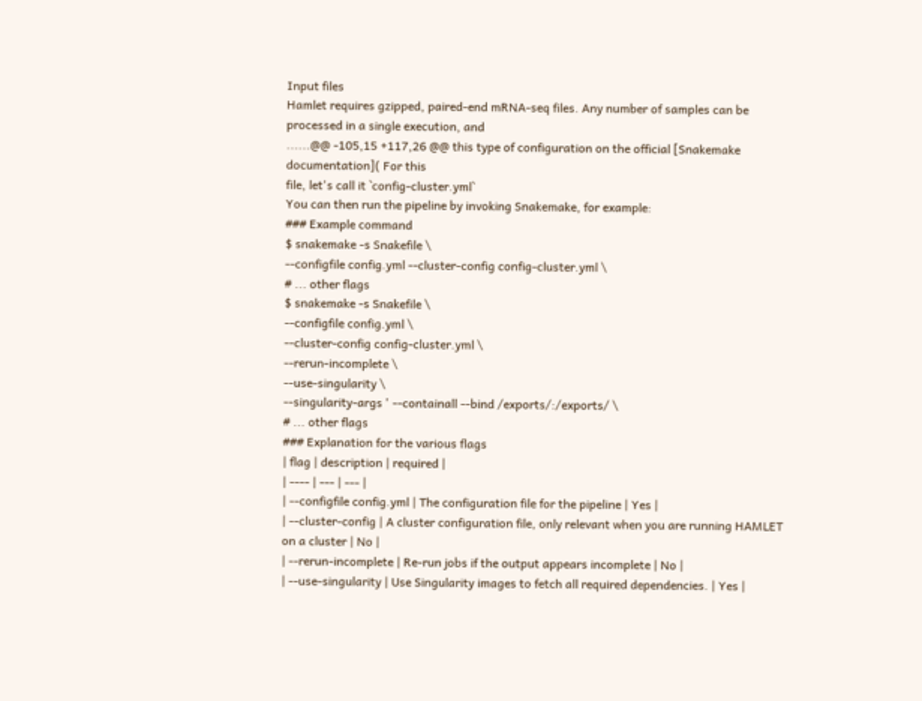Input files
Hamlet requires gzipped, paired-end mRNA-seq files. Any number of samples can be processed in a single execution, and
......@@ -105,15 +117,26 @@ this type of configuration on the official [Snakemake
documentation]( For this
file, let's call it `config-cluster.yml`
You can then run the pipeline by invoking Snakemake, for example:
### Example command
$ snakemake -s Snakefile \
--configfile config.yml --cluster-config config-cluster.yml \
# ... other flags
$ snakemake -s Snakefile \
--configfile config.yml \
--cluster-config config-cluster.yml \
--rerun-incomplete \
--use-singularity \
--singularity-args ' --containall --bind /exports/:/exports/ \
# ... other flags
### Explanation for the various flags
| flag | description | required |
| ---- | --- | --- |
| --configfile config.yml | The configuration file for the pipeline | Yes |
| --cluster-config | A cluster configuration file, only relevant when you are running HAMLET on a cluster | No |
| --rerun-incomplete | Re-run jobs if the output appears incomplete | No |
| --use-singularity | Use Singularity images to fetch all required dependencies. | Yes |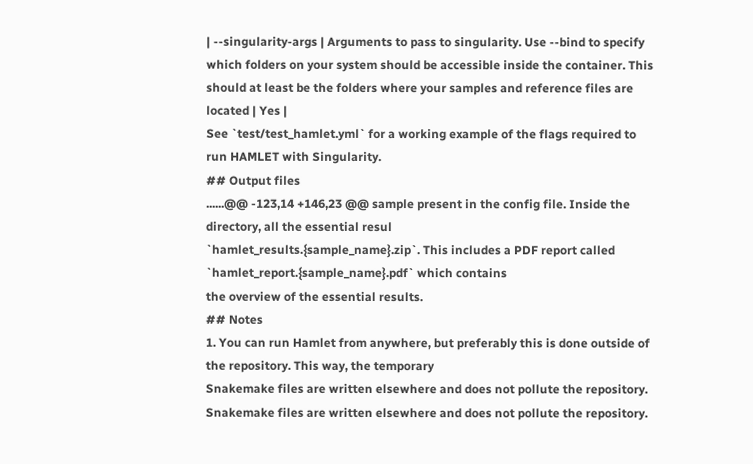| --singularity-args | Arguments to pass to singularity. Use --bind to specify which folders on your system should be accessible inside the container. This should at least be the folders where your samples and reference files are located | Yes |
See `test/test_hamlet.yml` for a working example of the flags required to run HAMLET with Singularity.
## Output files
......@@ -123,14 +146,23 @@ sample present in the config file. Inside the directory, all the essential resul
`hamlet_results.{sample_name}.zip`. This includes a PDF report called `hamlet_report.{sample_name}.pdf` which contains
the overview of the essential results.
## Notes
1. You can run Hamlet from anywhere, but preferably this is done outside of the repository. This way, the temporary
Snakemake files are written elsewhere and does not pollute the repository.
Snakemake files are written elsewhere and does not pollute the repository.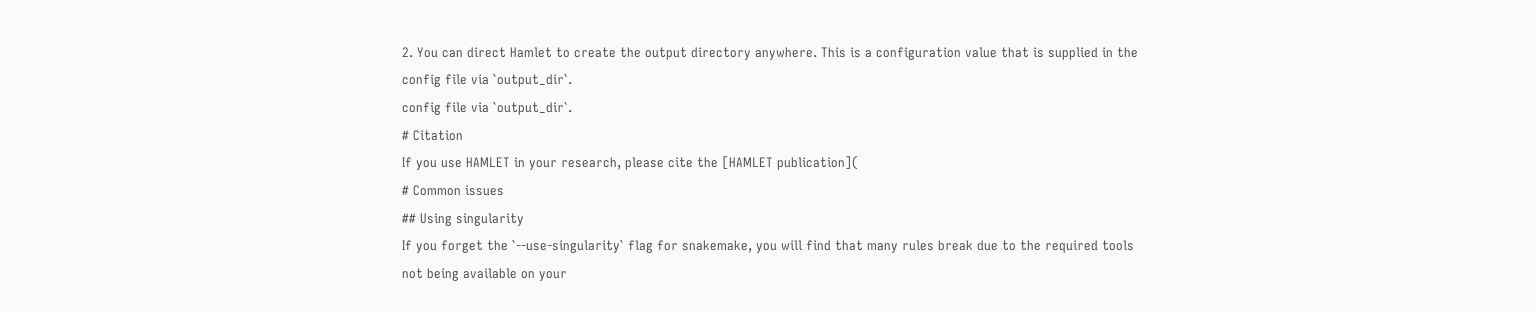2. You can direct Hamlet to create the output directory anywhere. This is a configuration value that is supplied in the
config file via `output_dir`.
config file via `output_dir`.
# Citation
If you use HAMLET in your research, please cite the [HAMLET publication](
# Common issues
## Using singularity
If you forget the `--use-singularity` flag for snakemake, you will find that many rules break due to the required tools
not being available on your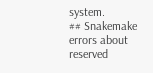system.
## Snakemake errors about reserved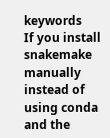keywords
If you install snakemake manually instead of using conda and the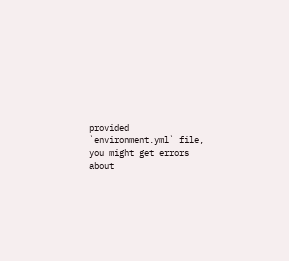provided `environment.yml` file, you might get errors
about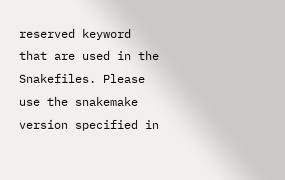reserved keyword that are used in the Snakefiles. Please use the snakemake version specified in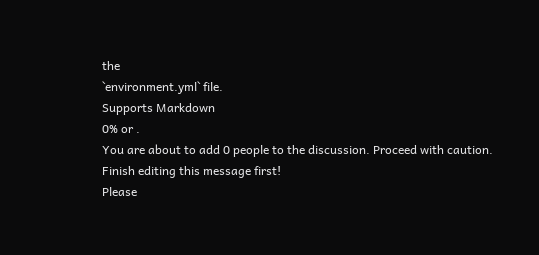the
`environment.yml` file.
Supports Markdown
0% or .
You are about to add 0 people to the discussion. Proceed with caution.
Finish editing this message first!
Please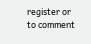register or to comment